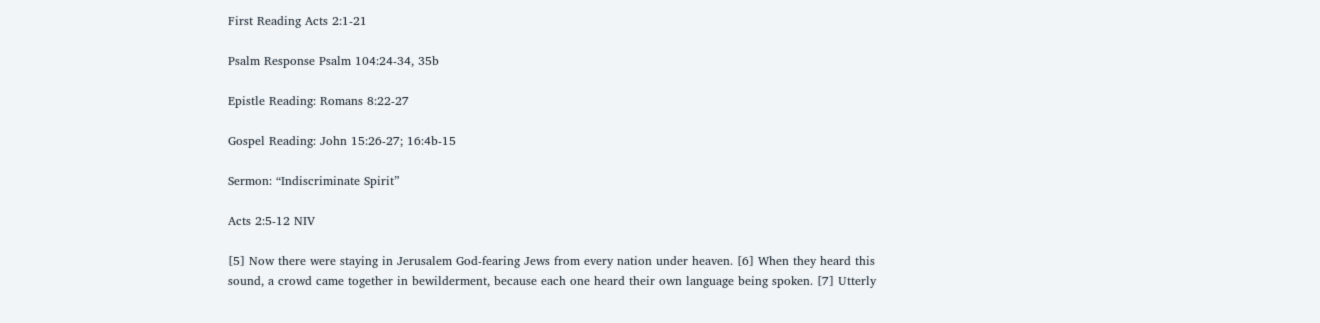First Reading Acts 2:1-21

Psalm Response Psalm 104:24-34, 35b

Epistle Reading: Romans 8:22-27

Gospel Reading: John 15:26-27; 16:4b-15

Sermon: “Indiscriminate Spirit”

Acts 2:5-12 NIV

[5] Now there were staying in Jerusalem God-fearing Jews from every nation under heaven. [6] When they heard this sound, a crowd came together in bewilderment, because each one heard their own language being spoken. [7] Utterly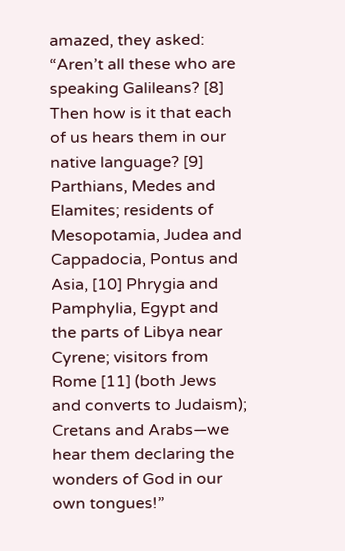amazed, they asked: “Aren’t all these who are speaking Galileans? [8] Then how is it that each of us hears them in our native language? [9] Parthians, Medes and Elamites; residents of Mesopotamia, Judea and Cappadocia, Pontus and Asia, [10] Phrygia and Pamphylia, Egypt and the parts of Libya near Cyrene; visitors from Rome [11] (both Jews and converts to Judaism); Cretans and Arabs—we hear them declaring the wonders of God in our own tongues!”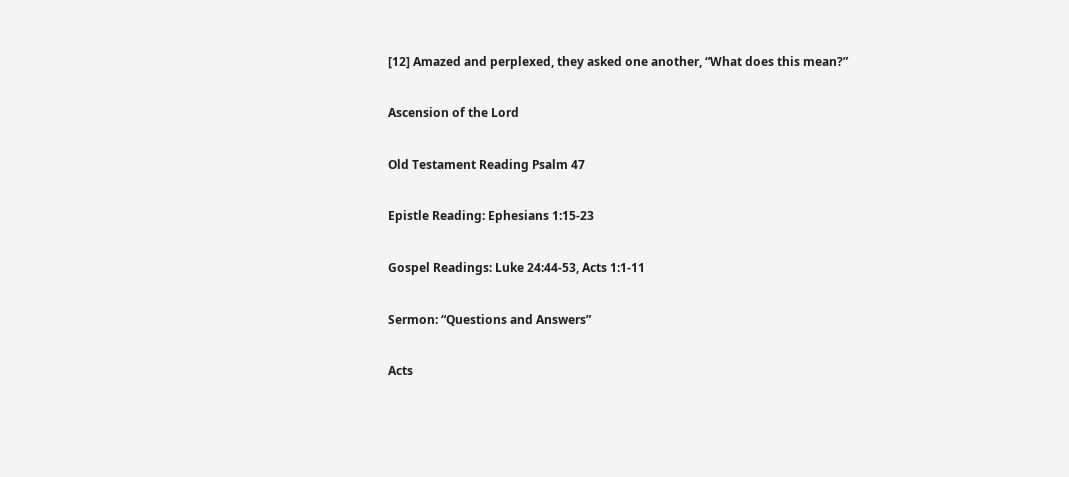[12] Amazed and perplexed, they asked one another, “What does this mean?”

Ascension of the Lord

Old Testament Reading Psalm 47

Epistle Reading: Ephesians 1:15-23

Gospel Readings: Luke 24:44-53, Acts 1:1-11

Sermon: “Questions and Answers”

Acts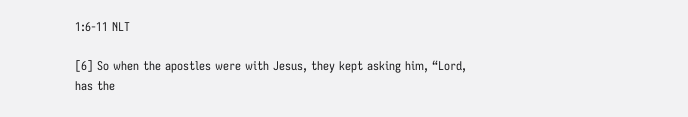1:6-11 NLT

[6] So when the apostles were with Jesus, they kept asking him, “Lord, has the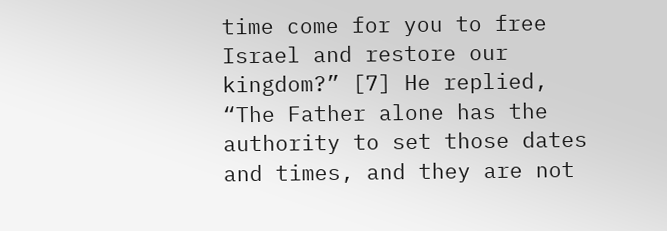time come for you to free Israel and restore our kingdom?” [7] He replied, “The Father alone has the authority to set those dates and times, and they are not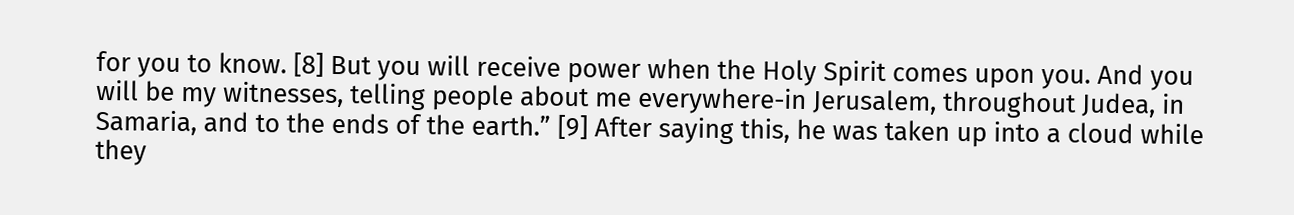for you to know. [8] But you will receive power when the Holy Spirit comes upon you. And you will be my witnesses, telling people about me everywhere-in Jerusalem, throughout Judea, in Samaria, and to the ends of the earth.” [9] After saying this, he was taken up into a cloud while they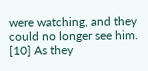were watching, and they could no longer see him. [10] As they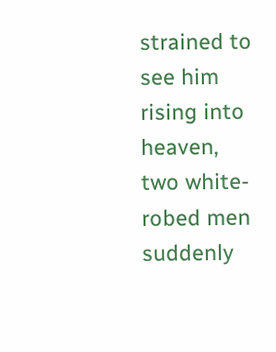strained to see him rising into heaven, two white-robed men suddenly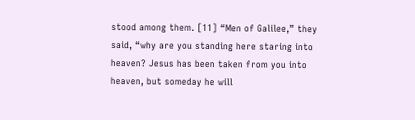stood among them. [11] “Men of Galilee,” they said, “why are you standing here staring into heaven? Jesus has been taken from you into heaven, but someday he will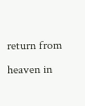return from heaven in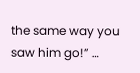the same way you saw him go!” …